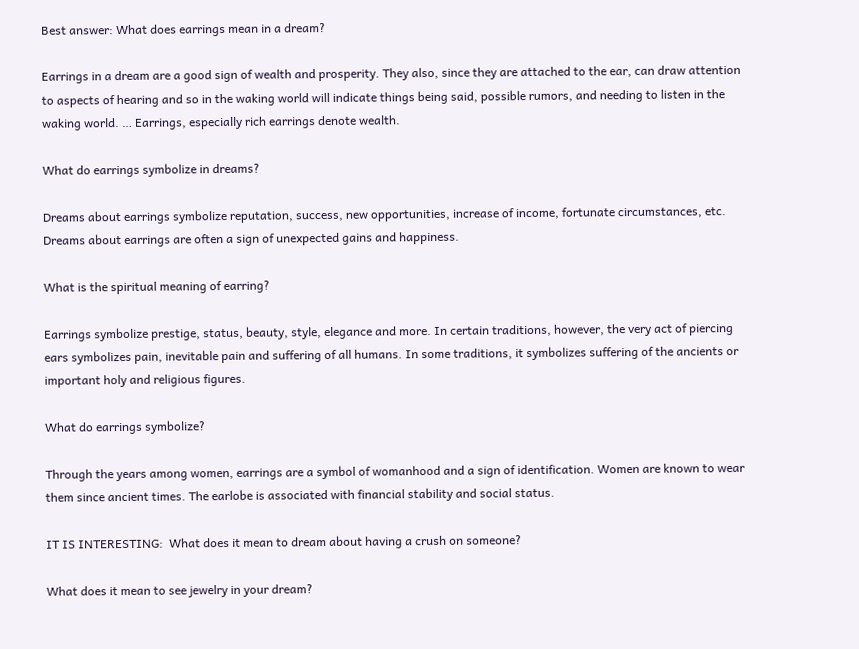Best answer: What does earrings mean in a dream?

Earrings in a dream are a good sign of wealth and prosperity. They also, since they are attached to the ear, can draw attention to aspects of hearing and so in the waking world will indicate things being said, possible rumors, and needing to listen in the waking world. … Earrings, especially rich earrings denote wealth.

What do earrings symbolize in dreams?

Dreams about earrings symbolize reputation, success, new opportunities, increase of income, fortunate circumstances, etc. Dreams about earrings are often a sign of unexpected gains and happiness.

What is the spiritual meaning of earring?

Earrings symbolize prestige, status, beauty, style, elegance and more. In certain traditions, however, the very act of piercing ears symbolizes pain, inevitable pain and suffering of all humans. In some traditions, it symbolizes suffering of the ancients or important holy and religious figures.

What do earrings symbolize?

Through the years among women, earrings are a symbol of womanhood and a sign of identification. Women are known to wear them since ancient times. The earlobe is associated with financial stability and social status.

IT IS INTERESTING:  What does it mean to dream about having a crush on someone?

What does it mean to see jewelry in your dream?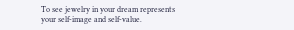To see jewelry in your dream represents your self-image and self-value.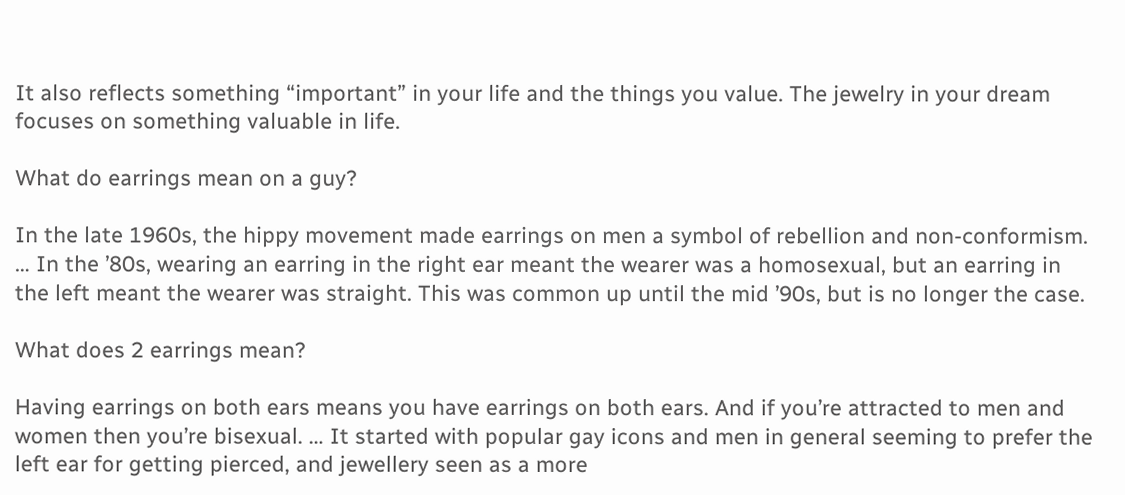It also reflects something “important” in your life and the things you value. The jewelry in your dream focuses on something valuable in life.

What do earrings mean on a guy?

In the late 1960s, the hippy movement made earrings on men a symbol of rebellion and non-conformism. … In the ’80s, wearing an earring in the right ear meant the wearer was a homosexual, but an earring in the left meant the wearer was straight. This was common up until the mid ’90s, but is no longer the case.

What does 2 earrings mean?

Having earrings on both ears means you have earrings on both ears. And if you’re attracted to men and women then you’re bisexual. … It started with popular gay icons and men in general seeming to prefer the left ear for getting pierced, and jewellery seen as a more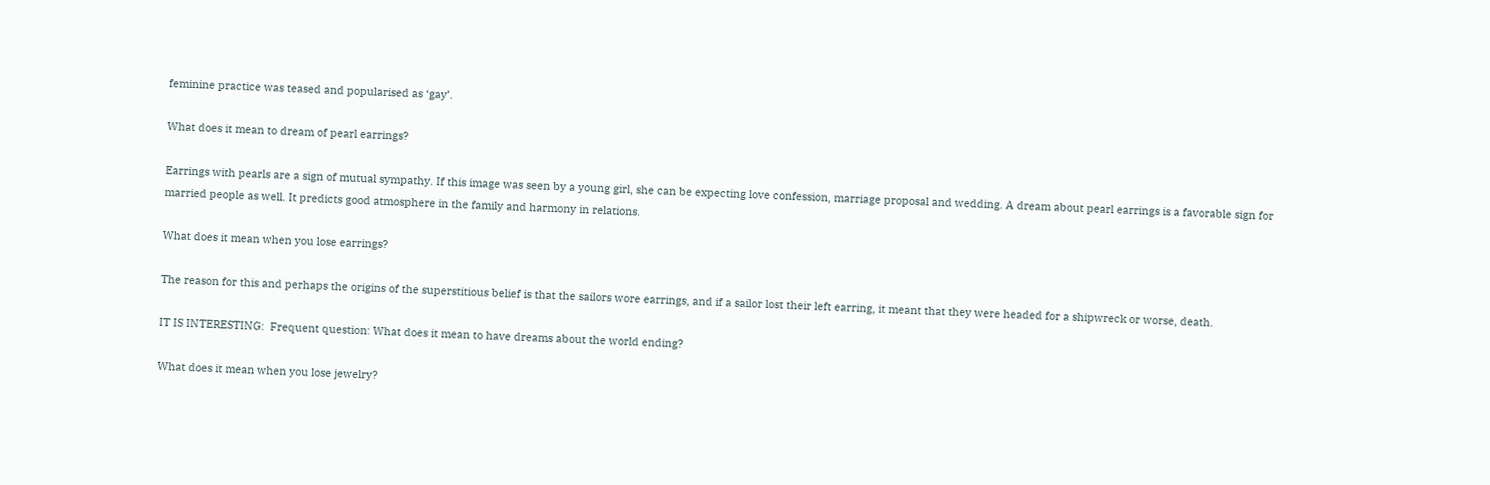feminine practice was teased and popularised as ‘gay’.

What does it mean to dream of pearl earrings?

Earrings with pearls are a sign of mutual sympathy. If this image was seen by a young girl, she can be expecting love confession, marriage proposal and wedding. A dream about pearl earrings is a favorable sign for married people as well. It predicts good atmosphere in the family and harmony in relations.

What does it mean when you lose earrings?

The reason for this and perhaps the origins of the superstitious belief is that the sailors wore earrings, and if a sailor lost their left earring, it meant that they were headed for a shipwreck or worse, death.

IT IS INTERESTING:  Frequent question: What does it mean to have dreams about the world ending?

What does it mean when you lose jewelry?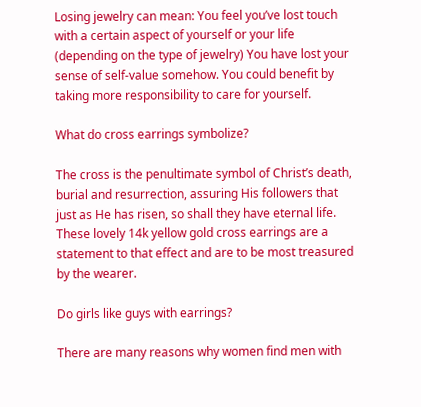Losing jewelry can mean: You feel you’ve lost touch with a certain aspect of yourself or your life (depending on the type of jewelry) You have lost your sense of self-value somehow. You could benefit by taking more responsibility to care for yourself.

What do cross earrings symbolize?

The cross is the penultimate symbol of Christ’s death, burial and resurrection, assuring His followers that just as He has risen, so shall they have eternal life. These lovely 14k yellow gold cross earrings are a statement to that effect and are to be most treasured by the wearer.

Do girls like guys with earrings?

There are many reasons why women find men with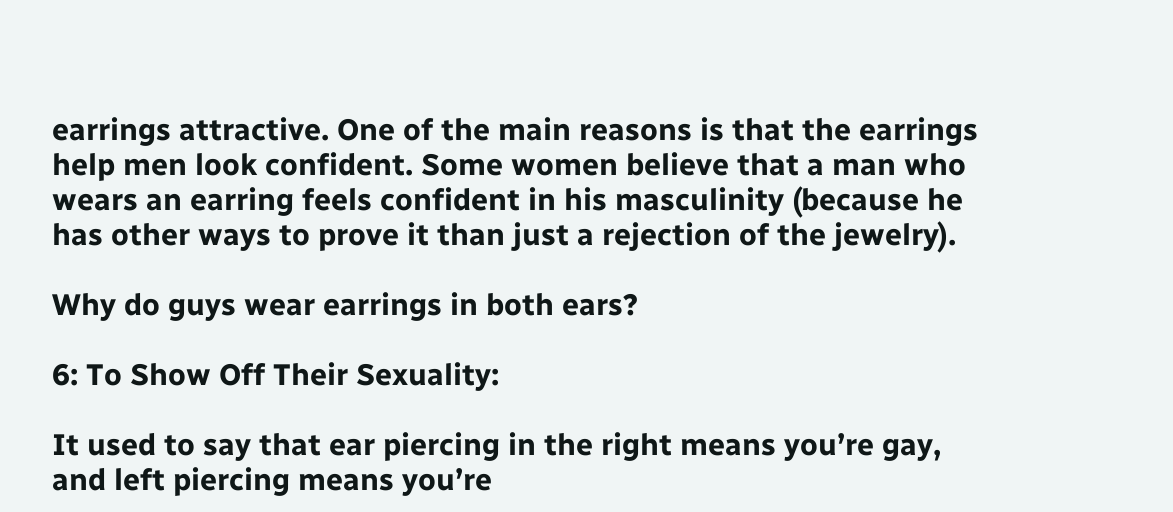earrings attractive. One of the main reasons is that the earrings help men look confident. Some women believe that a man who wears an earring feels confident in his masculinity (because he has other ways to prove it than just a rejection of the jewelry).

Why do guys wear earrings in both ears?

6: To Show Off Their Sexuality:

It used to say that ear piercing in the right means you’re gay, and left piercing means you’re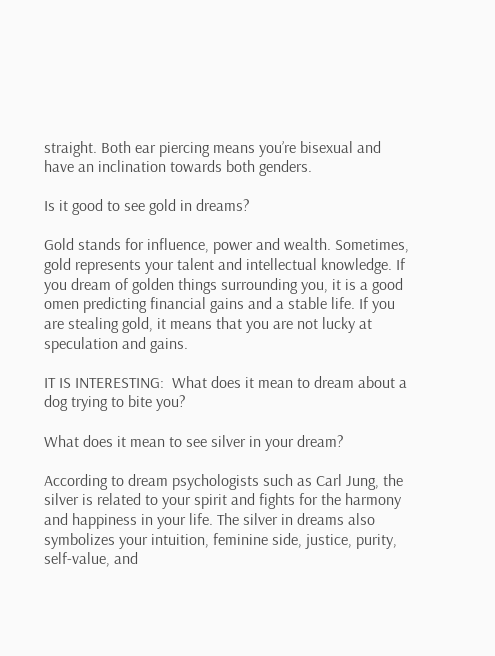straight. Both ear piercing means you’re bisexual and have an inclination towards both genders.

Is it good to see gold in dreams?

Gold stands for influence, power and wealth. Sometimes, gold represents your talent and intellectual knowledge. If you dream of golden things surrounding you, it is a good omen predicting financial gains and a stable life. If you are stealing gold, it means that you are not lucky at speculation and gains.

IT IS INTERESTING:  What does it mean to dream about a dog trying to bite you?

What does it mean to see silver in your dream?

According to dream psychologists such as Carl Jung, the silver is related to your spirit and fights for the harmony and happiness in your life. The silver in dreams also symbolizes your intuition, feminine side, justice, purity, self-value, and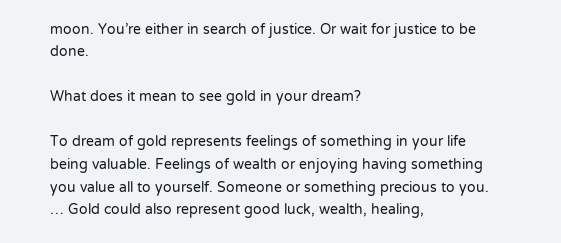moon. You’re either in search of justice. Or wait for justice to be done.

What does it mean to see gold in your dream?

To dream of gold represents feelings of something in your life being valuable. Feelings of wealth or enjoying having something you value all to yourself. Someone or something precious to you. … Gold could also represent good luck, wealth, healing,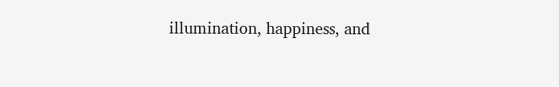illumination, happiness, and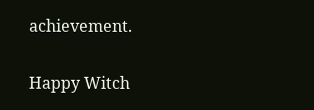achievement.

Happy Witch